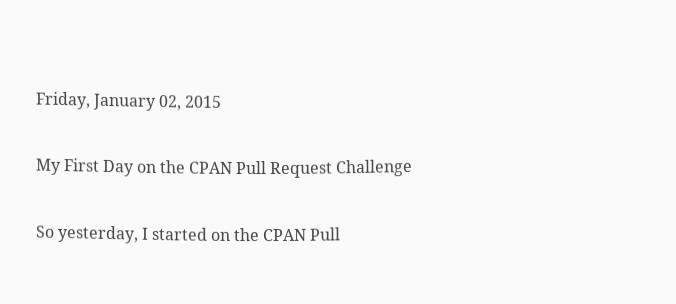Friday, January 02, 2015

My First Day on the CPAN Pull Request Challenge

So yesterday, I started on the CPAN Pull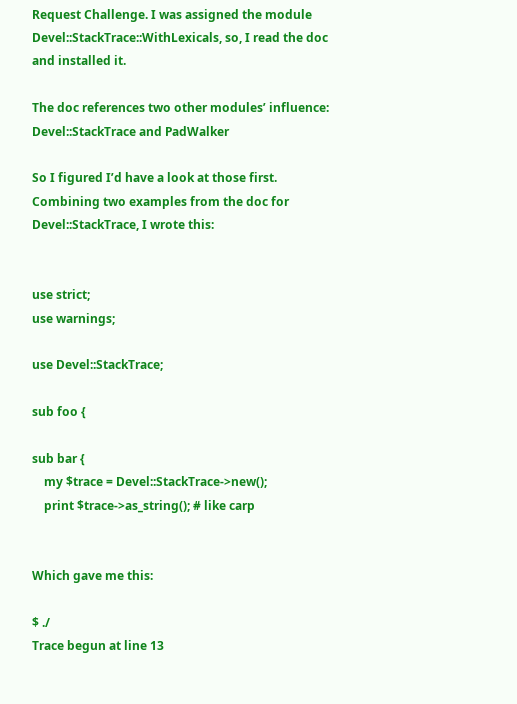Request Challenge. I was assigned the module Devel::StackTrace::WithLexicals, so, I read the doc and installed it.

The doc references two other modules’ influence: Devel::StackTrace and PadWalker

So I figured I’d have a look at those first. Combining two examples from the doc for Devel::StackTrace, I wrote this:


use strict;
use warnings;

use Devel::StackTrace;

sub foo {

sub bar {
    my $trace = Devel::StackTrace->new();
    print $trace->as_string(); # like carp


Which gave me this:

$ ./
Trace begun at line 13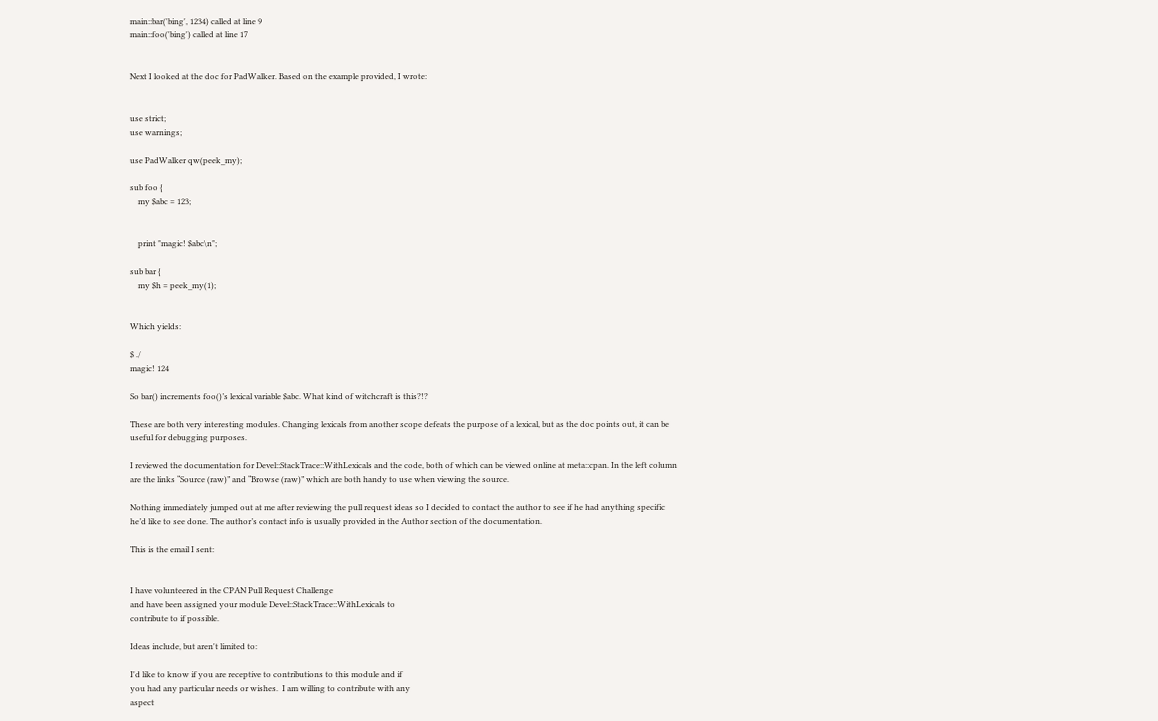main::bar('bing', 1234) called at line 9
main::foo('bing') called at line 17


Next I looked at the doc for PadWalker. Based on the example provided, I wrote:


use strict;
use warnings;

use PadWalker qw(peek_my);

sub foo {
    my $abc = 123;


    print "magic! $abc\n";

sub bar {
    my $h = peek_my(1);


Which yields:

$ ./
magic! 124

So bar() increments foo()’s lexical variable $abc. What kind of witchcraft is this?!?

These are both very interesting modules. Changing lexicals from another scope defeats the purpose of a lexical, but as the doc points out, it can be useful for debugging purposes.

I reviewed the documentation for Devel::StackTrace::WithLexicals and the code, both of which can be viewed online at meta::cpan. In the left column are the links “Source (raw)” and “Browse (raw)” which are both handy to use when viewing the source.

Nothing immediately jumped out at me after reviewing the pull request ideas so I decided to contact the author to see if he had anything specific he’d like to see done. The author’s contact info is usually provided in the Author section of the documentation.

This is the email I sent:


I have volunteered in the CPAN Pull Request Challenge
and have been assigned your module Devel::StackTrace::WithLexicals to
contribute to if possible.

Ideas include, but aren't limited to:

I'd like to know if you are receptive to contributions to this module and if
you had any particular needs or wishes.  I am willing to contribute with any
aspect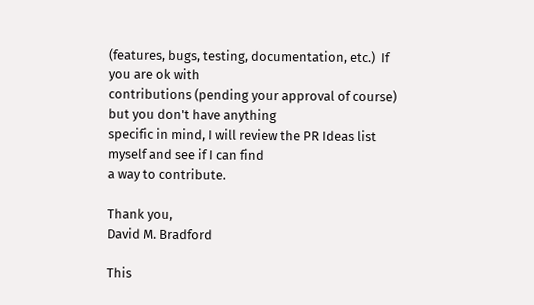(features, bugs, testing, documentation, etc.)  If you are ok with
contributions (pending your approval of course) but you don't have anything
specific in mind, I will review the PR Ideas list myself and see if I can find
a way to contribute.

Thank you,
David M. Bradford

This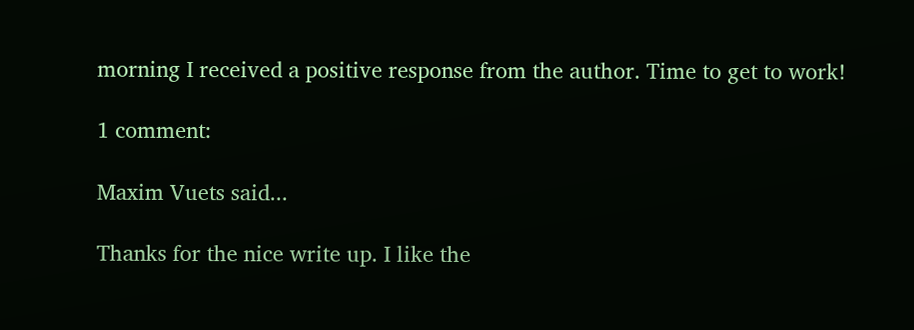morning I received a positive response from the author. Time to get to work!

1 comment:

Maxim Vuets said...

Thanks for the nice write up. I like the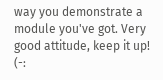way you demonstrate a module you've got. Very good attitude, keep it up! (-: